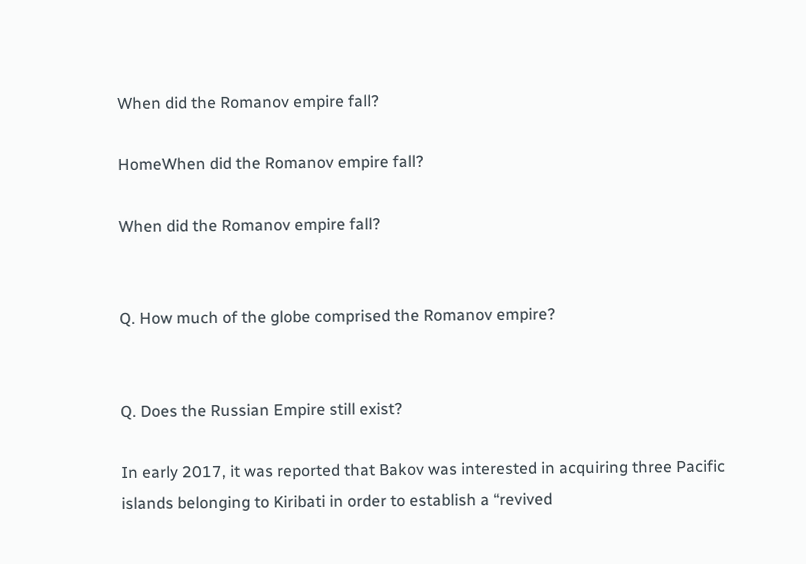When did the Romanov empire fall?

HomeWhen did the Romanov empire fall?

When did the Romanov empire fall?


Q. How much of the globe comprised the Romanov empire?


Q. Does the Russian Empire still exist?

In early 2017, it was reported that Bakov was interested in acquiring three Pacific islands belonging to Kiribati in order to establish a “revived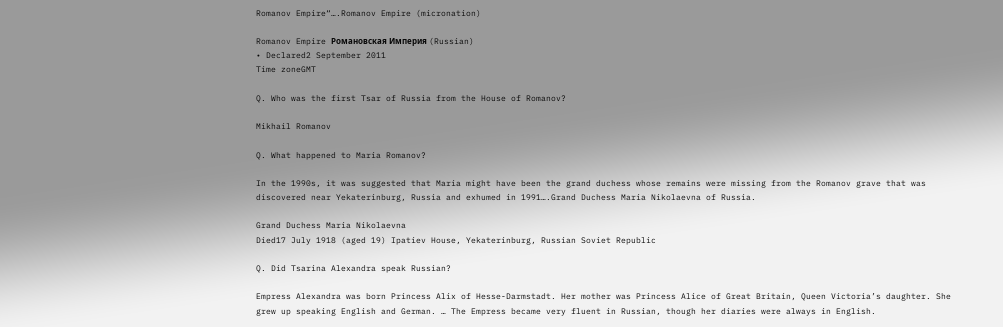Romanov Empire“….Romanov Empire (micronation)

Romanov Empire Романовская Империя (Russian)
• Declared2 September 2011
Time zoneGMT

Q. Who was the first Tsar of Russia from the House of Romanov?

Mikhail Romanov

Q. What happened to Maria Romanov?

In the 1990s, it was suggested that Maria might have been the grand duchess whose remains were missing from the Romanov grave that was discovered near Yekaterinburg, Russia and exhumed in 1991….Grand Duchess Maria Nikolaevna of Russia.

Grand Duchess Maria Nikolaevna
Died17 July 1918 (aged 19) Ipatiev House, Yekaterinburg, Russian Soviet Republic

Q. Did Tsarina Alexandra speak Russian?

Empress Alexandra was born Princess Alix of Hesse-Darmstadt. Her mother was Princess Alice of Great Britain, Queen Victoria’s daughter. She grew up speaking English and German. … The Empress became very fluent in Russian, though her diaries were always in English.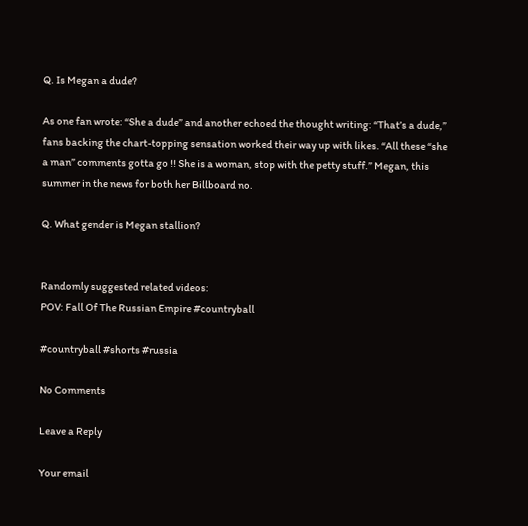Q. Is Megan a dude?

As one fan wrote: “She a dude” and another echoed the thought writing: “That’s a dude,” fans backing the chart-topping sensation worked their way up with likes. “All these “she a man” comments gotta go !! She is a woman, stop with the petty stuff.” Megan, this summer in the news for both her Billboard no.

Q. What gender is Megan stallion?


Randomly suggested related videos:
POV: Fall Of The Russian Empire #countryball

#countryball #shorts #russia

No Comments

Leave a Reply

Your email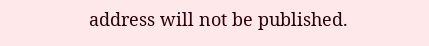address will not be published.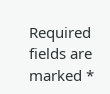Required fields are marked *